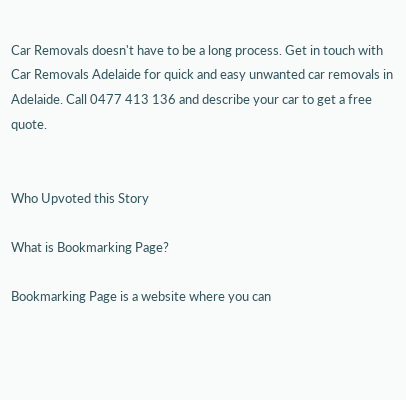Car Removals doesn't have to be a long process. Get in touch with Car Removals Adelaide for quick and easy unwanted car removals in Adelaide. Call 0477 413 136 and describe your car to get a free quote.


Who Upvoted this Story

What is Bookmarking Page?

Bookmarking Page is a website where you can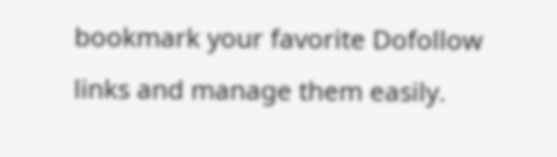bookmark your favorite Dofollow links and manage them easily.